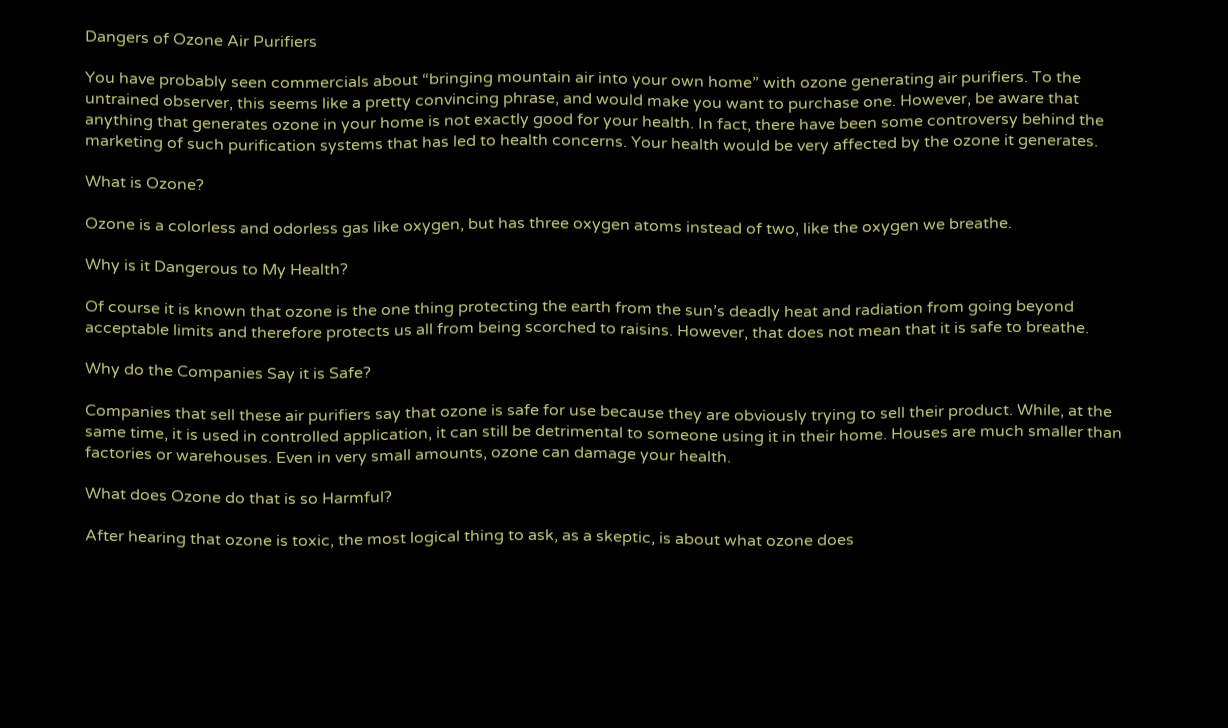Dangers of Ozone Air Purifiers

You have probably seen commercials about “bringing mountain air into your own home” with ozone generating air purifiers. To the untrained observer, this seems like a pretty convincing phrase, and would make you want to purchase one. However, be aware that anything that generates ozone in your home is not exactly good for your health. In fact, there have been some controversy behind the marketing of such purification systems that has led to health concerns. Your health would be very affected by the ozone it generates.

What is Ozone?

Ozone is a colorless and odorless gas like oxygen, but has three oxygen atoms instead of two, like the oxygen we breathe.

Why is it Dangerous to My Health?

Of course it is known that ozone is the one thing protecting the earth from the sun’s deadly heat and radiation from going beyond acceptable limits and therefore protects us all from being scorched to raisins. However, that does not mean that it is safe to breathe.

Why do the Companies Say it is Safe?

Companies that sell these air purifiers say that ozone is safe for use because they are obviously trying to sell their product. While, at the same time, it is used in controlled application, it can still be detrimental to someone using it in their home. Houses are much smaller than factories or warehouses. Even in very small amounts, ozone can damage your health.

What does Ozone do that is so Harmful?

After hearing that ozone is toxic, the most logical thing to ask, as a skeptic, is about what ozone does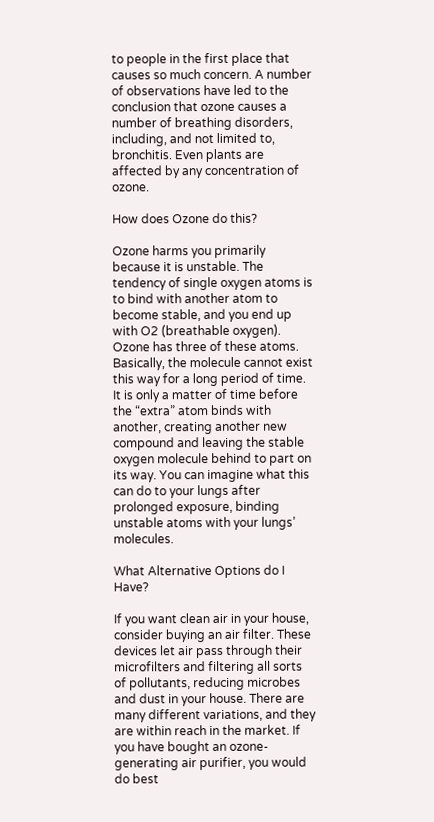to people in the first place that causes so much concern. A number of observations have led to the conclusion that ozone causes a number of breathing disorders, including, and not limited to, bronchitis. Even plants are affected by any concentration of ozone.

How does Ozone do this?

Ozone harms you primarily because it is unstable. The tendency of single oxygen atoms is to bind with another atom to become stable, and you end up with O2 (breathable oxygen). Ozone has three of these atoms. Basically, the molecule cannot exist this way for a long period of time. It is only a matter of time before the “extra” atom binds with another, creating another new compound and leaving the stable oxygen molecule behind to part on its way. You can imagine what this can do to your lungs after prolonged exposure, binding unstable atoms with your lungs’ molecules.

What Alternative Options do I Have?

If you want clean air in your house, consider buying an air filter. These devices let air pass through their microfilters and filtering all sorts of pollutants, reducing microbes and dust in your house. There are many different variations, and they are within reach in the market. If you have bought an ozone-generating air purifier, you would do best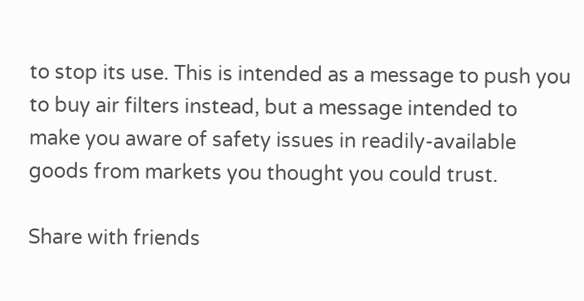to stop its use. This is intended as a message to push you to buy air filters instead, but a message intended to make you aware of safety issues in readily-available goods from markets you thought you could trust.

Share with friends